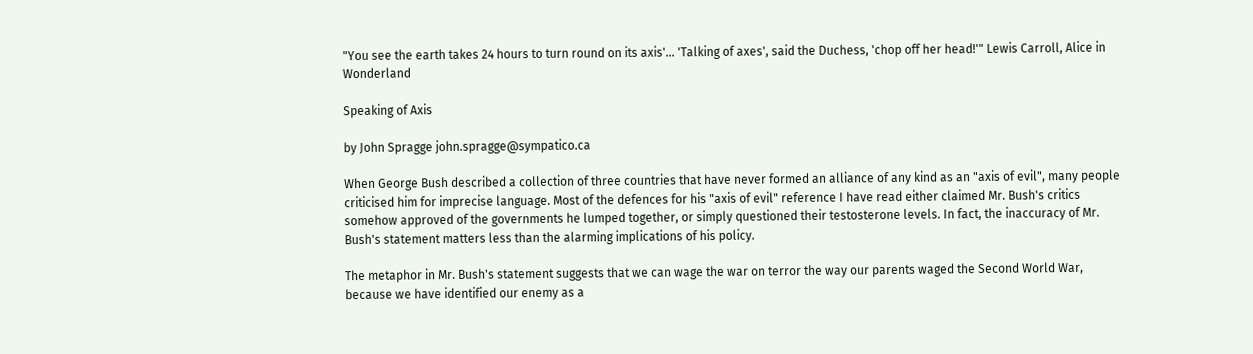"You see the earth takes 24 hours to turn round on its axis'... 'Talking of axes', said the Duchess, 'chop off her head!'" Lewis Carroll, Alice in Wonderland

Speaking of Axis

by John Spragge john.spragge@sympatico.ca

When George Bush described a collection of three countries that have never formed an alliance of any kind as an "axis of evil", many people criticised him for imprecise language. Most of the defences for his "axis of evil" reference I have read either claimed Mr. Bush's critics somehow approved of the governments he lumped together, or simply questioned their testosterone levels. In fact, the inaccuracy of Mr. Bush's statement matters less than the alarming implications of his policy.

The metaphor in Mr. Bush's statement suggests that we can wage the war on terror the way our parents waged the Second World War, because we have identified our enemy as a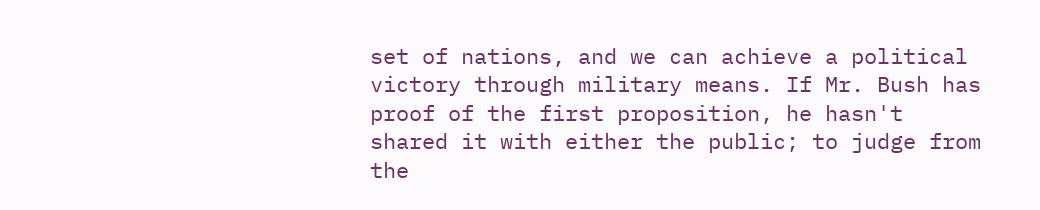set of nations, and we can achieve a political victory through military means. If Mr. Bush has proof of the first proposition, he hasn't shared it with either the public; to judge from the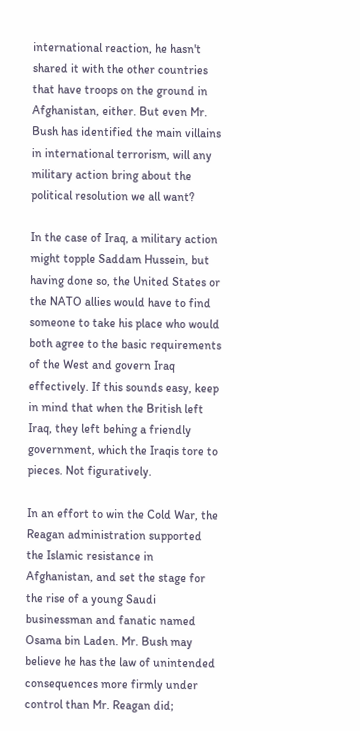international reaction, he hasn't shared it with the other countries that have troops on the ground in Afghanistan, either. But even Mr. Bush has identified the main villains in international terrorism, will any military action bring about the political resolution we all want?

In the case of Iraq, a military action might topple Saddam Hussein, but having done so, the United States or the NATO allies would have to find someone to take his place who would both agree to the basic requirements of the West and govern Iraq effectively. If this sounds easy, keep in mind that when the British left Iraq, they left behing a friendly government, which the Iraqis tore to pieces. Not figuratively.

In an effort to win the Cold War, the Reagan administration supported the Islamic resistance in Afghanistan, and set the stage for the rise of a young Saudi businessman and fanatic named Osama bin Laden. Mr. Bush may believe he has the law of unintended consequences more firmly under control than Mr. Reagan did;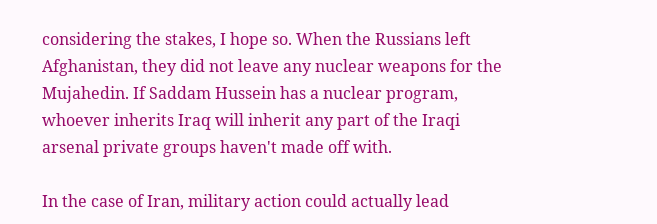considering the stakes, I hope so. When the Russians left Afghanistan, they did not leave any nuclear weapons for the Mujahedin. If Saddam Hussein has a nuclear program, whoever inherits Iraq will inherit any part of the Iraqi arsenal private groups haven't made off with.

In the case of Iran, military action could actually lead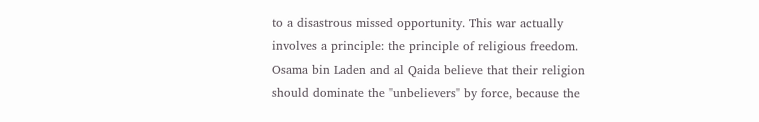to a disastrous missed opportunity. This war actually involves a principle: the principle of religious freedom. Osama bin Laden and al Qaida believe that their religion should dominate the "unbelievers" by force, because the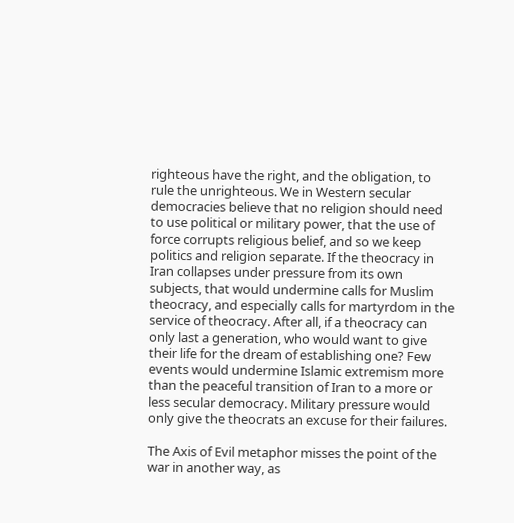righteous have the right, and the obligation, to rule the unrighteous. We in Western secular democracies believe that no religion should need to use political or military power, that the use of force corrupts religious belief, and so we keep politics and religion separate. If the theocracy in Iran collapses under pressure from its own subjects, that would undermine calls for Muslim theocracy, and especially calls for martyrdom in the service of theocracy. After all, if a theocracy can only last a generation, who would want to give their life for the dream of establishing one? Few events would undermine Islamic extremism more than the peaceful transition of Iran to a more or less secular democracy. Military pressure would only give the theocrats an excuse for their failures.

The Axis of Evil metaphor misses the point of the war in another way, as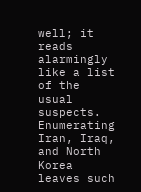well; it reads alarmingly like a list of the usual suspects. Enumerating Iran, Iraq, and North Korea leaves such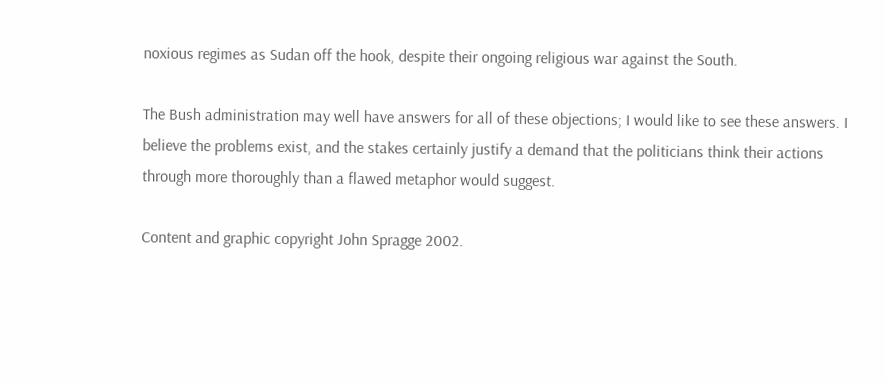noxious regimes as Sudan off the hook, despite their ongoing religious war against the South.

The Bush administration may well have answers for all of these objections; I would like to see these answers. I believe the problems exist, and the stakes certainly justify a demand that the politicians think their actions through more thoroughly than a flawed metaphor would suggest.

Content and graphic copyright John Spragge 2002.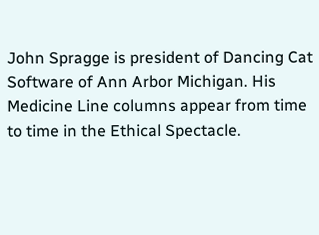John Spragge is president of Dancing Cat Software of Ann Arbor Michigan. His Medicine Line columns appear from time to time in the Ethical Spectacle.